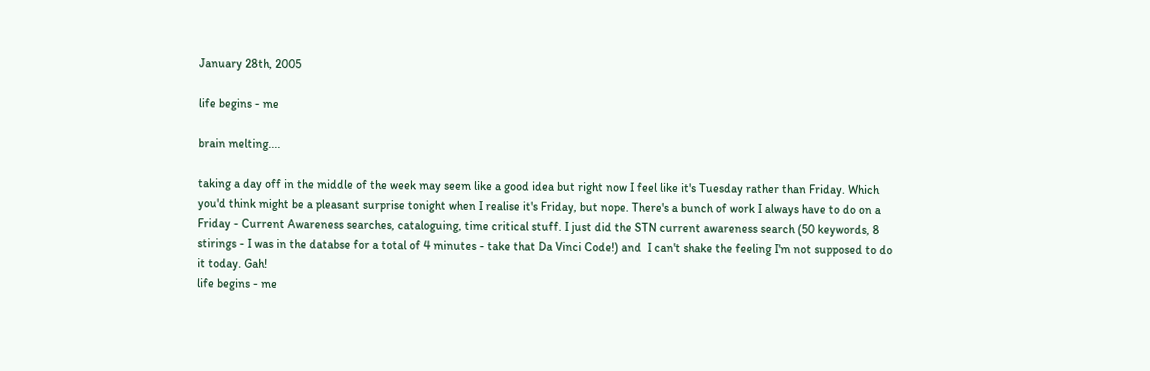January 28th, 2005

life begins - me

brain melting....

taking a day off in the middle of the week may seem like a good idea but right now I feel like it's Tuesday rather than Friday. Which you'd think might be a pleasant surprise tonight when I realise it's Friday, but nope. There's a bunch of work I always have to do on a Friday - Current Awareness searches, cataloguing, time critical stuff. I just did the STN current awareness search (50 keywords, 8 stirings - I was in the databse for a total of 4 minutes - take that Da Vinci Code!) and  I can't shake the feeling I'm not supposed to do it today. Gah!
life begins - me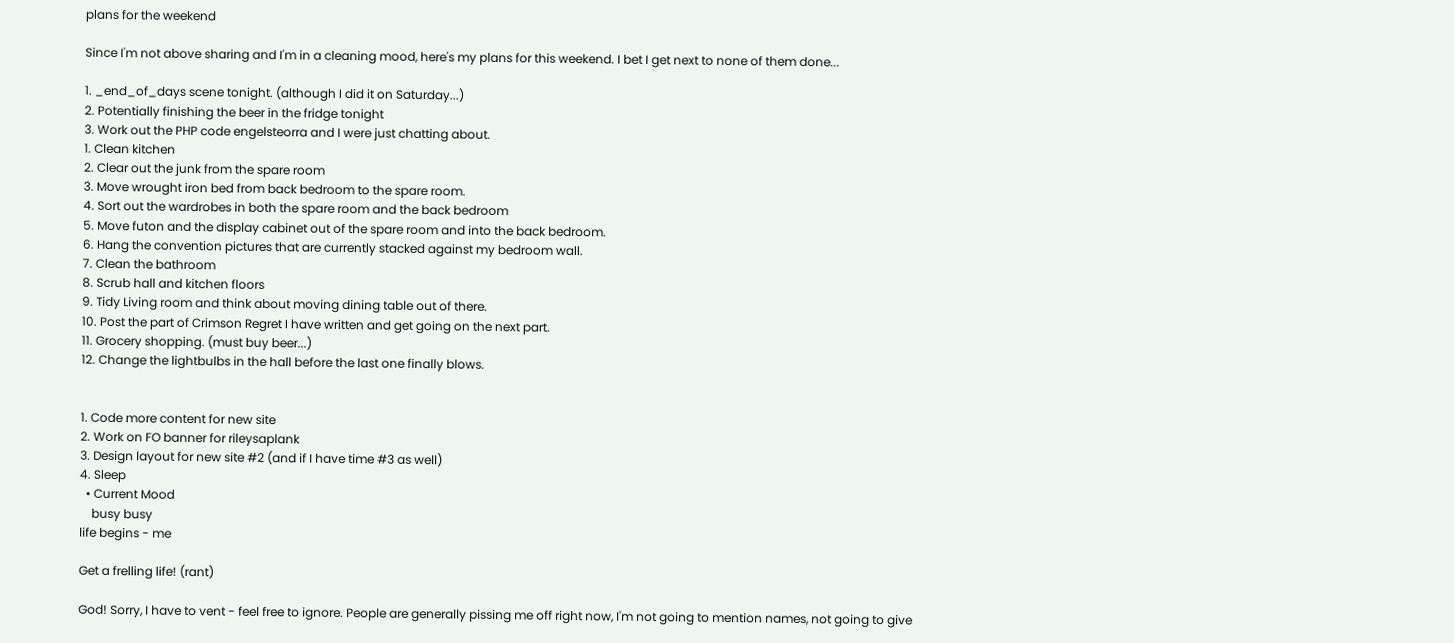plans for the weekend

Since I'm not above sharing and I'm in a cleaning mood, here's my plans for this weekend. I bet I get next to none of them done...

1. _end_of_days scene tonight. (although I did it on Saturday...)
2. Potentially finishing the beer in the fridge tonight
3. Work out the PHP code engelsteorra and I were just chatting about.
1. Clean kitchen
2. Clear out the junk from the spare room
3. Move wrought iron bed from back bedroom to the spare room.
4. Sort out the wardrobes in both the spare room and the back bedroom
5. Move futon and the display cabinet out of the spare room and into the back bedroom.
6. Hang the convention pictures that are currently stacked against my bedroom wall.
7. Clean the bathroom
8. Scrub hall and kitchen floors
9. Tidy Living room and think about moving dining table out of there.
10. Post the part of Crimson Regret I have written and get going on the next part.
11. Grocery shopping. (must buy beer...)
12. Change the lightbulbs in the hall before the last one finally blows.


1. Code more content for new site
2. Work on FO banner for rileysaplank
3. Design layout for new site #2 (and if I have time #3 as well)
4. Sleep
  • Current Mood
    busy busy
life begins - me

Get a frelling life! (rant)

God! Sorry, I have to vent - feel free to ignore. People are generally pissing me off right now, I'm not going to mention names, not going to give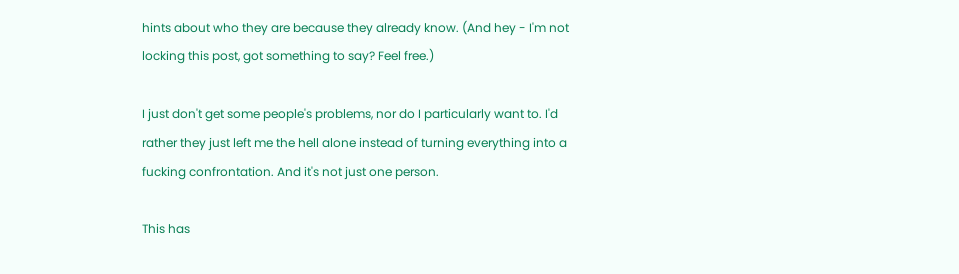hints about who they are because they already know. (And hey - I'm not locking this post, got something to say? Feel free.)

I just don't get some people's problems, nor do I particularly want to. I'd rather they just left me the hell alone instead of turning everything into a fucking confrontation. And it's not just one person.

This has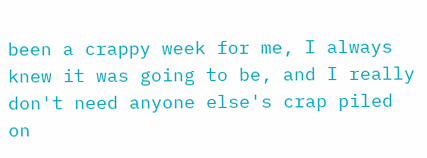been a crappy week for me, I always knew it was going to be, and I really don't need anyone else's crap piled on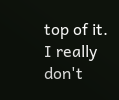top of it. I really don't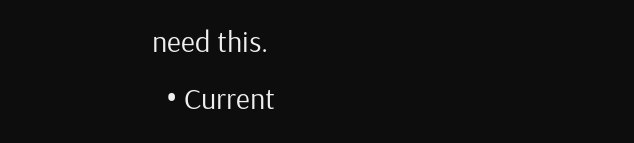need this.
  • Current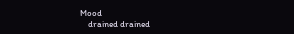Mood
    drained drained